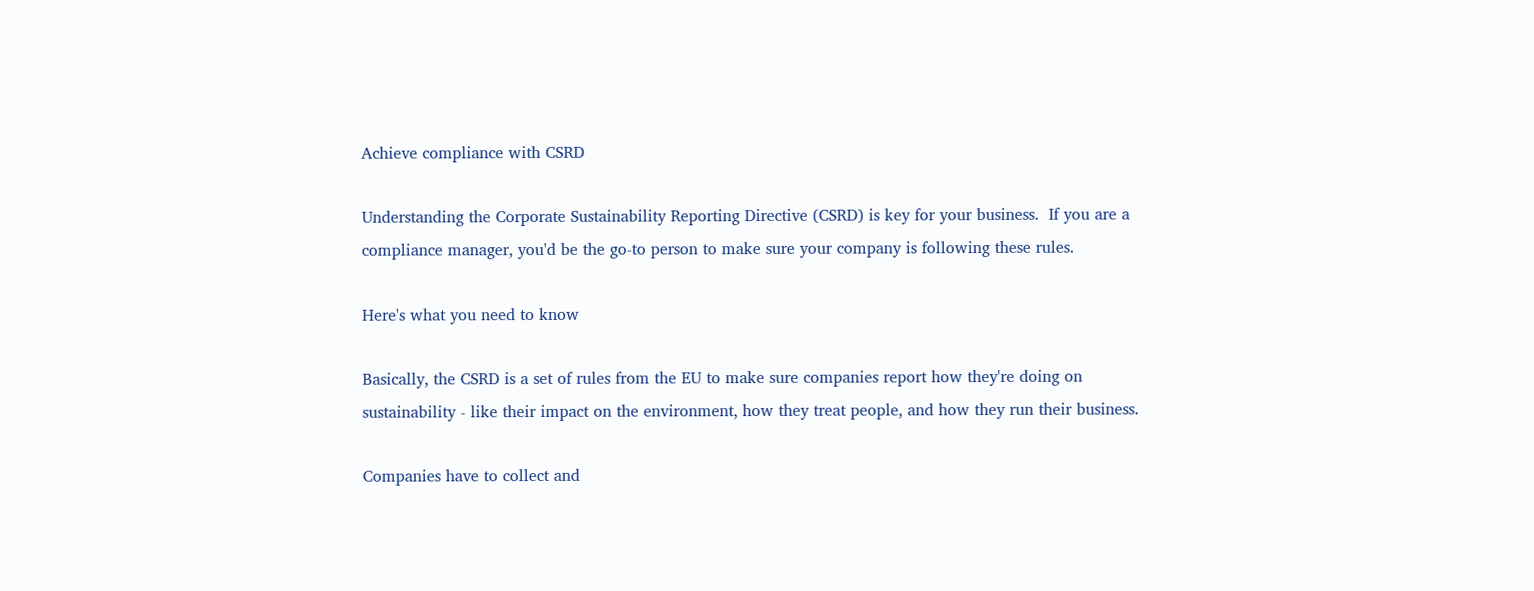Achieve compliance with CSRD

Understanding the Corporate Sustainability Reporting Directive (CSRD) is key for your business.  If you are a compliance manager, you'd be the go-to person to make sure your company is following these rules.

Here's what you need to know

Basically, the CSRD is a set of rules from the EU to make sure companies report how they're doing on sustainability - like their impact on the environment, how they treat people, and how they run their business.

Companies have to collect and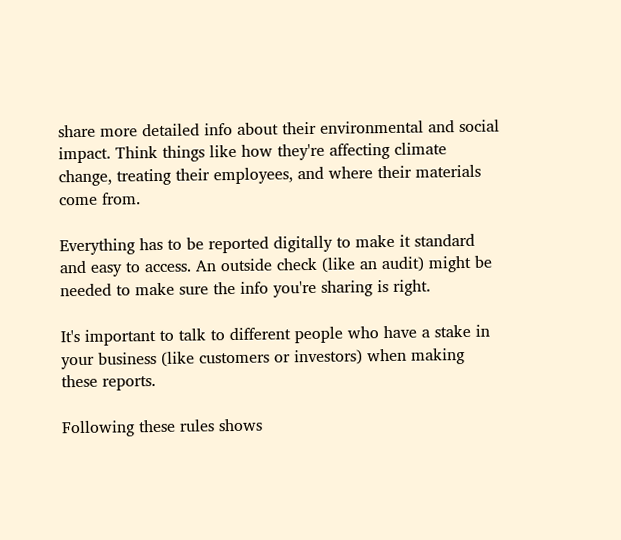share more detailed info about their environmental and social impact. Think things like how they're affecting climate change, treating their employees, and where their materials come from.

Everything has to be reported digitally to make it standard and easy to access. An outside check (like an audit) might be needed to make sure the info you're sharing is right.

It's important to talk to different people who have a stake in your business (like customers or investors) when making these reports.

Following these rules shows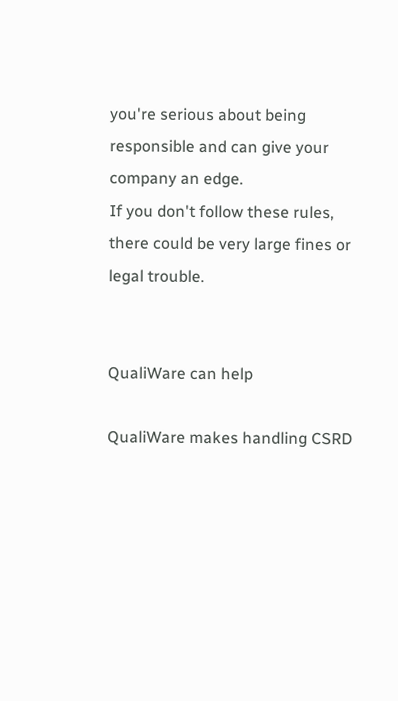you're serious about being responsible and can give your company an edge.
If you don't follow these rules, there could be very large fines or legal trouble.


QualiWare can help

QualiWare makes handling CSRD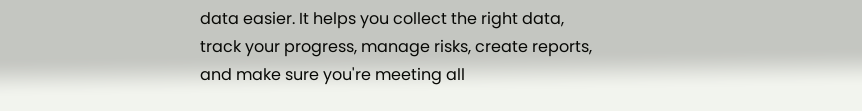data easier. It helps you collect the right data, track your progress, manage risks, create reports, and make sure you're meeting all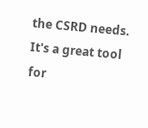the CSRD needs. It's a great tool for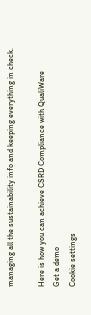managing all the sustainability info and keeping everything in check.

Here is how you can achieve CSRD Compliance with QualiWare
Get a demo
Cookie settings